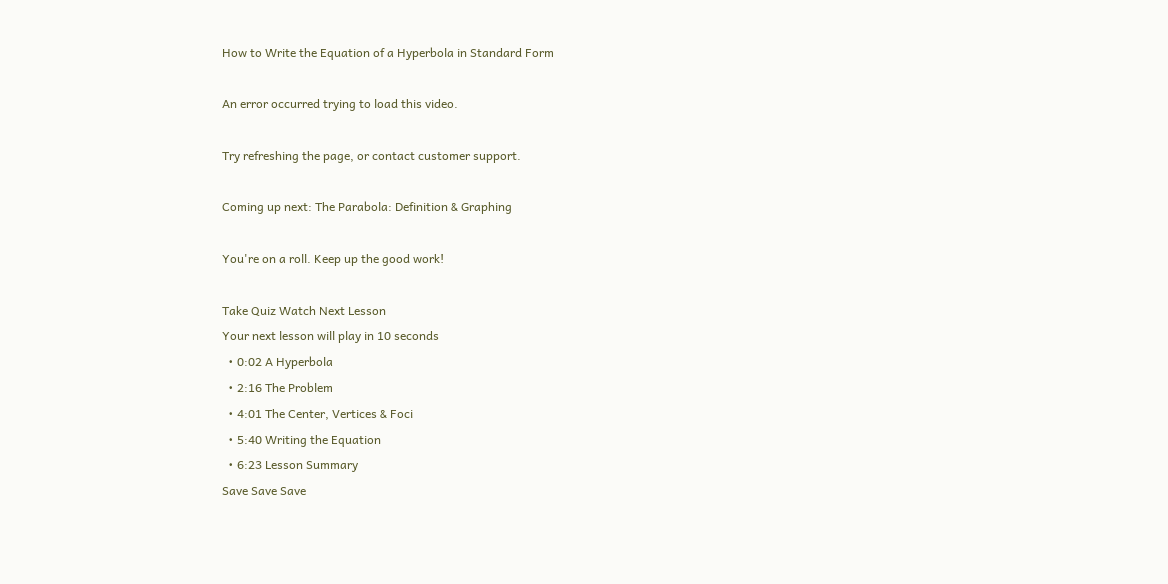How to Write the Equation of a Hyperbola in Standard Form

An error occurred trying to load this video.

Try refreshing the page, or contact customer support.

Coming up next: The Parabola: Definition & Graphing

You're on a roll. Keep up the good work!

Take Quiz Watch Next Lesson
Your next lesson will play in 10 seconds
  • 0:02 A Hyperbola
  • 2:16 The Problem
  • 4:01 The Center, Vertices & Foci
  • 5:40 Writing the Equation
  • 6:23 Lesson Summary
Save Save Save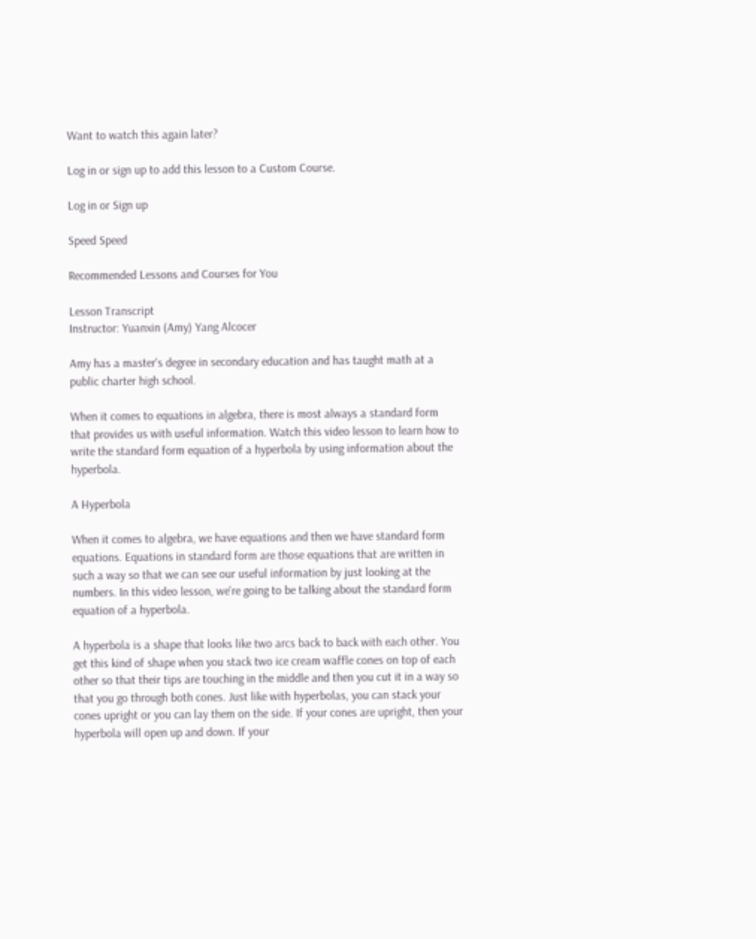Want to watch this again later?

Log in or sign up to add this lesson to a Custom Course.

Log in or Sign up

Speed Speed

Recommended Lessons and Courses for You

Lesson Transcript
Instructor: Yuanxin (Amy) Yang Alcocer

Amy has a master's degree in secondary education and has taught math at a public charter high school.

When it comes to equations in algebra, there is most always a standard form that provides us with useful information. Watch this video lesson to learn how to write the standard form equation of a hyperbola by using information about the hyperbola.

A Hyperbola

When it comes to algebra, we have equations and then we have standard form equations. Equations in standard form are those equations that are written in such a way so that we can see our useful information by just looking at the numbers. In this video lesson, we're going to be talking about the standard form equation of a hyperbola.

A hyperbola is a shape that looks like two arcs back to back with each other. You get this kind of shape when you stack two ice cream waffle cones on top of each other so that their tips are touching in the middle and then you cut it in a way so that you go through both cones. Just like with hyperbolas, you can stack your cones upright or you can lay them on the side. If your cones are upright, then your hyperbola will open up and down. If your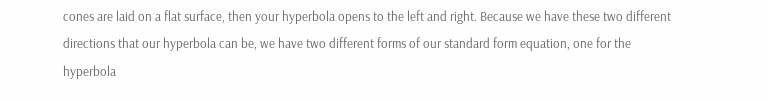cones are laid on a flat surface, then your hyperbola opens to the left and right. Because we have these two different directions that our hyperbola can be, we have two different forms of our standard form equation, one for the hyperbola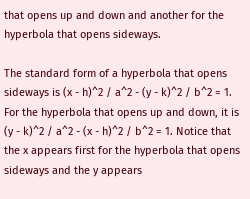that opens up and down and another for the hyperbola that opens sideways.

The standard form of a hyperbola that opens sideways is (x - h)^2 / a^2 - (y - k)^2 / b^2 = 1. For the hyperbola that opens up and down, it is (y - k)^2 / a^2 - (x - h)^2 / b^2 = 1. Notice that the x appears first for the hyperbola that opens sideways and the y appears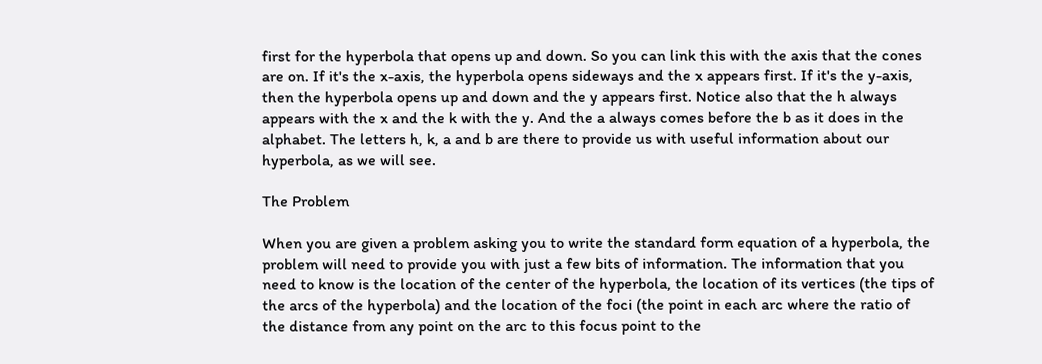first for the hyperbola that opens up and down. So you can link this with the axis that the cones are on. If it's the x-axis, the hyperbola opens sideways and the x appears first. If it's the y-axis, then the hyperbola opens up and down and the y appears first. Notice also that the h always appears with the x and the k with the y. And the a always comes before the b as it does in the alphabet. The letters h, k, a and b are there to provide us with useful information about our hyperbola, as we will see.

The Problem

When you are given a problem asking you to write the standard form equation of a hyperbola, the problem will need to provide you with just a few bits of information. The information that you need to know is the location of the center of the hyperbola, the location of its vertices (the tips of the arcs of the hyperbola) and the location of the foci (the point in each arc where the ratio of the distance from any point on the arc to this focus point to the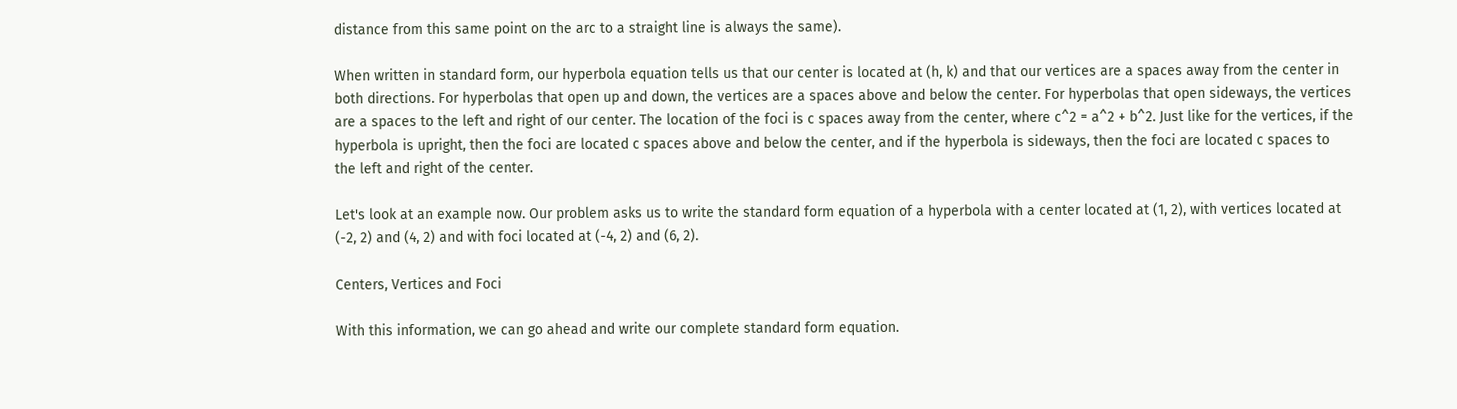distance from this same point on the arc to a straight line is always the same).

When written in standard form, our hyperbola equation tells us that our center is located at (h, k) and that our vertices are a spaces away from the center in both directions. For hyperbolas that open up and down, the vertices are a spaces above and below the center. For hyperbolas that open sideways, the vertices are a spaces to the left and right of our center. The location of the foci is c spaces away from the center, where c^2 = a^2 + b^2. Just like for the vertices, if the hyperbola is upright, then the foci are located c spaces above and below the center, and if the hyperbola is sideways, then the foci are located c spaces to the left and right of the center.

Let's look at an example now. Our problem asks us to write the standard form equation of a hyperbola with a center located at (1, 2), with vertices located at (-2, 2) and (4, 2) and with foci located at (-4, 2) and (6, 2).

Centers, Vertices and Foci

With this information, we can go ahead and write our complete standard form equation.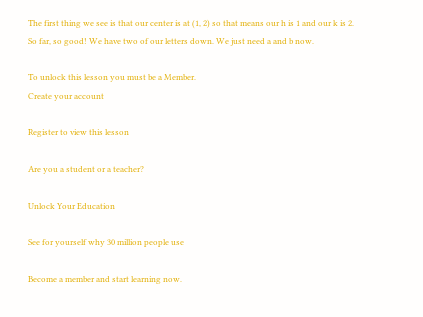The first thing we see is that our center is at (1, 2) so that means our h is 1 and our k is 2. So far, so good! We have two of our letters down. We just need a and b now.

To unlock this lesson you must be a Member.
Create your account

Register to view this lesson

Are you a student or a teacher?

Unlock Your Education

See for yourself why 30 million people use

Become a member and start learning now.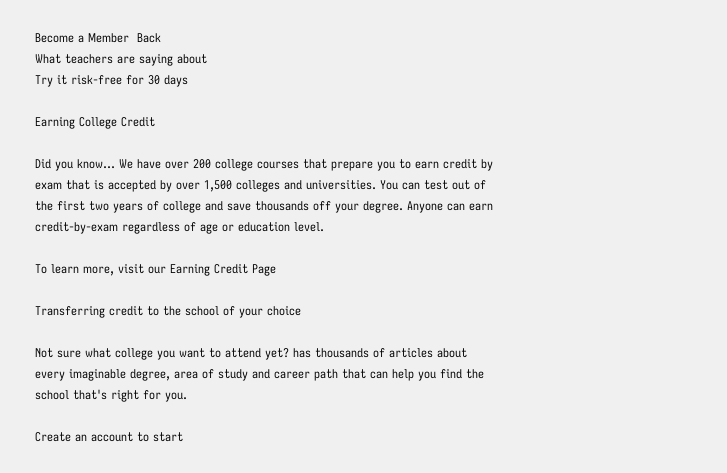Become a Member  Back
What teachers are saying about
Try it risk-free for 30 days

Earning College Credit

Did you know… We have over 200 college courses that prepare you to earn credit by exam that is accepted by over 1,500 colleges and universities. You can test out of the first two years of college and save thousands off your degree. Anyone can earn credit-by-exam regardless of age or education level.

To learn more, visit our Earning Credit Page

Transferring credit to the school of your choice

Not sure what college you want to attend yet? has thousands of articles about every imaginable degree, area of study and career path that can help you find the school that's right for you.

Create an account to start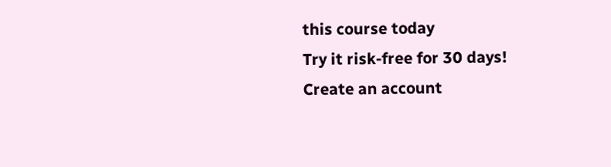this course today
Try it risk-free for 30 days!
Create an account